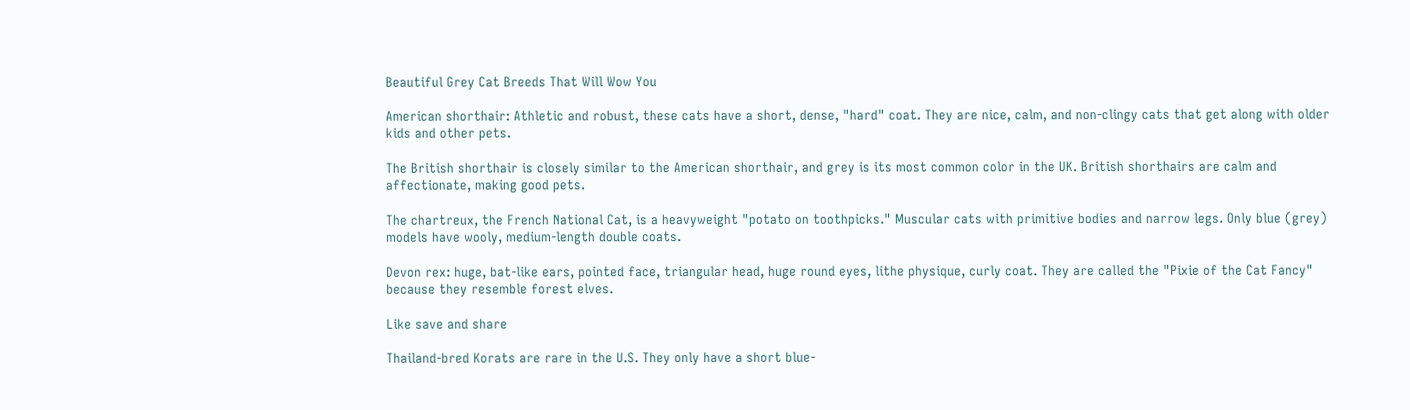Beautiful Grey Cat Breeds That Will Wow You

American shorthair: Athletic and robust, these cats have a short, dense, "hard" coat. They are nice, calm, and non-clingy cats that get along with older kids and other pets.

The British shorthair is closely similar to the American shorthair, and grey is its most common color in the UK. British shorthairs are calm and affectionate, making good pets.

The chartreux, the French National Cat, is a heavyweight "potato on toothpicks." Muscular cats with primitive bodies and narrow legs. Only blue (grey) models have wooly, medium-length double coats.

Devon rex: huge, bat-like ears, pointed face, triangular head, huge round eyes, lithe physique, curly coat. They are called the "Pixie of the Cat Fancy" because they resemble forest elves.

Like save and share

Thailand-bred Korats are rare in the U.S. They only have a short blue-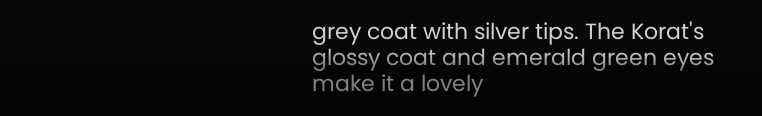grey coat with silver tips. The Korat's glossy coat and emerald green eyes make it a lovely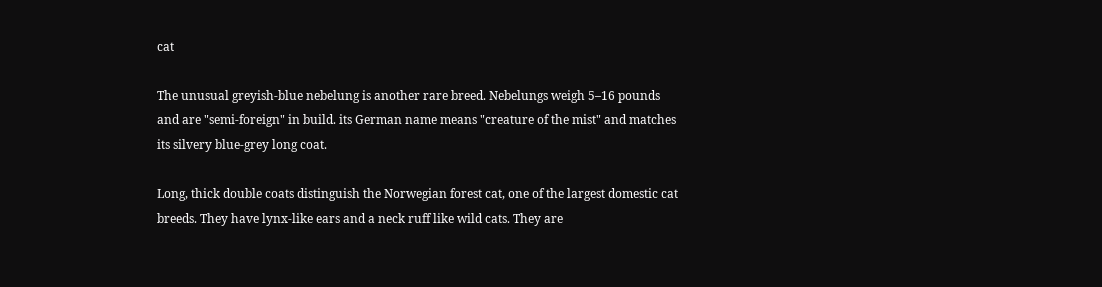cat

The unusual greyish-blue nebelung is another rare breed. Nebelungs weigh 5–16 pounds and are "semi-foreign" in build. its German name means "creature of the mist" and matches its silvery blue-grey long coat.

Long, thick double coats distinguish the Norwegian forest cat, one of the largest domestic cat breeds. They have lynx-like ears and a neck ruff like wild cats. They are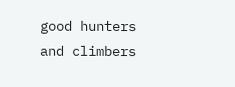good hunters and climbers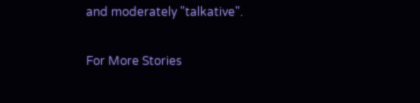and moderately "talkative".

For More Stories